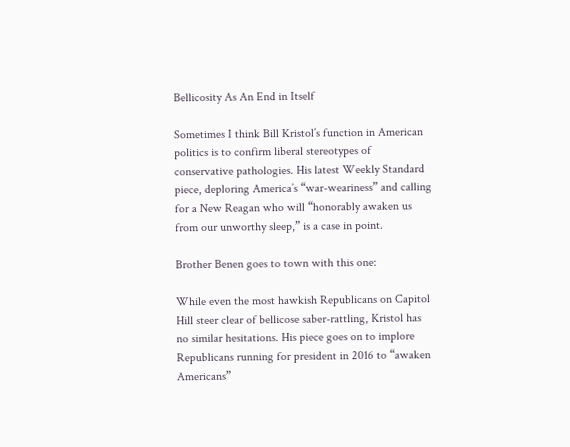Bellicosity As An End in Itself

Sometimes I think Bill Kristol’s function in American politics is to confirm liberal stereotypes of conservative pathologies. His latest Weekly Standard piece, deploring America’s “war-weariness” and calling for a New Reagan who will “honorably awaken us from our unworthy sleep,” is a case in point.

Brother Benen goes to town with this one:

While even the most hawkish Republicans on Capitol Hill steer clear of bellicose saber-rattling, Kristol has no similar hesitations. His piece goes on to implore Republicans running for president in 2016 to “awaken Americans”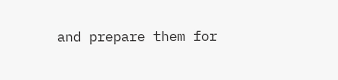and prepare them for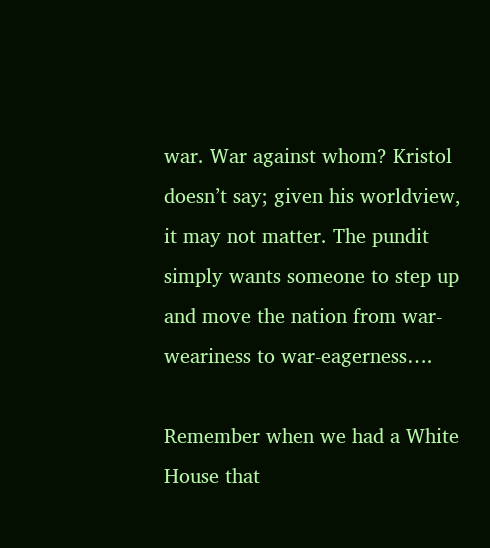war. War against whom? Kristol doesn’t say; given his worldview, it may not matter. The pundit simply wants someone to step up and move the nation from war-weariness to war-eagerness….

Remember when we had a White House that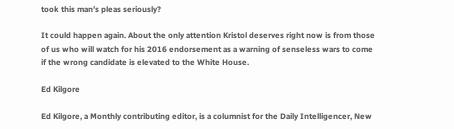took this man’s pleas seriously?

It could happen again. About the only attention Kristol deserves right now is from those of us who will watch for his 2016 endorsement as a warning of senseless wars to come if the wrong candidate is elevated to the White House.

Ed Kilgore

Ed Kilgore, a Monthly contributing editor, is a columnist for the Daily Intelligencer, New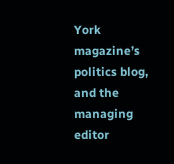York magazine’s politics blog, and the managing editor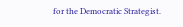for the Democratic Strategist.